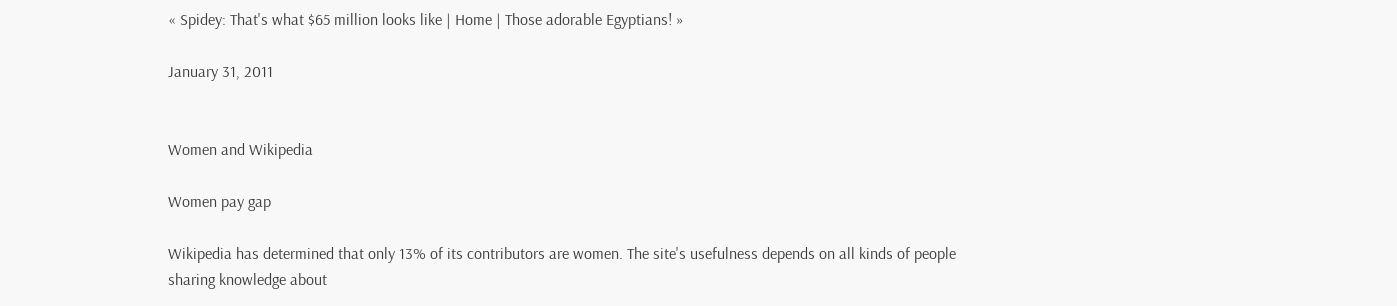« Spidey: That's what $65 million looks like | Home | Those adorable Egyptians! »

January 31, 2011


Women and Wikipedia

Women pay gap

Wikipedia has determined that only 13% of its contributors are women. The site's usefulness depends on all kinds of people sharing knowledge about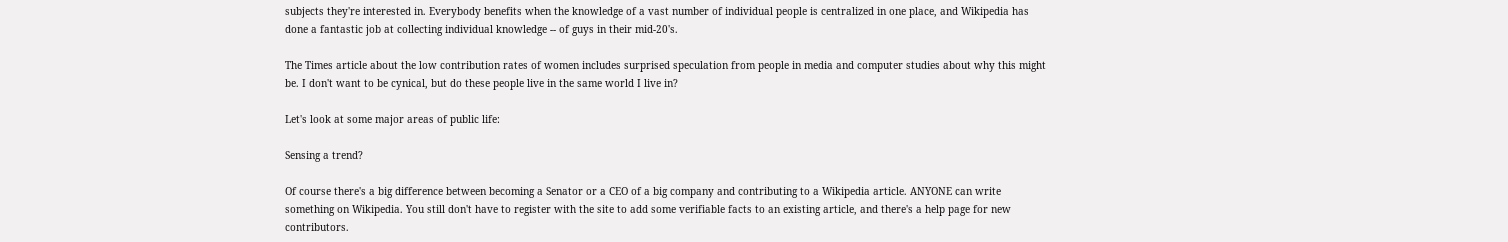subjects they're interested in. Everybody benefits when the knowledge of a vast number of individual people is centralized in one place, and Wikipedia has done a fantastic job at collecting individual knowledge -- of guys in their mid-20's.

The Times article about the low contribution rates of women includes surprised speculation from people in media and computer studies about why this might be. I don't want to be cynical, but do these people live in the same world I live in?

Let's look at some major areas of public life:

Sensing a trend?

Of course there's a big difference between becoming a Senator or a CEO of a big company and contributing to a Wikipedia article. ANYONE can write something on Wikipedia. You still don't have to register with the site to add some verifiable facts to an existing article, and there's a help page for new contributors.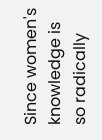Since women's knowledge is so radically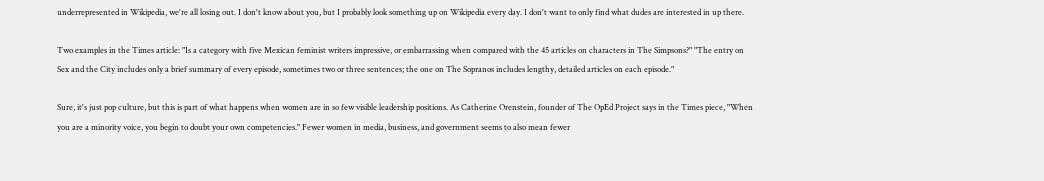underrepresented in Wikipedia, we're all losing out. I don't know about you, but I probably look something up on Wikipedia every day. I don't want to only find what dudes are interested in up there.

Two examples in the Times article: "Is a category with five Mexican feminist writers impressive, or embarrassing when compared with the 45 articles on characters in The Simpsons?" "The entry on Sex and the City includes only a brief summary of every episode, sometimes two or three sentences; the one on The Sopranos includes lengthy, detailed articles on each episode."

Sure, it's just pop culture, but this is part of what happens when women are in so few visible leadership positions. As Catherine Orenstein, founder of The OpEd Project says in the Times piece, "When you are a minority voice, you begin to doubt your own competencies." Fewer women in media, business, and government seems to also mean fewer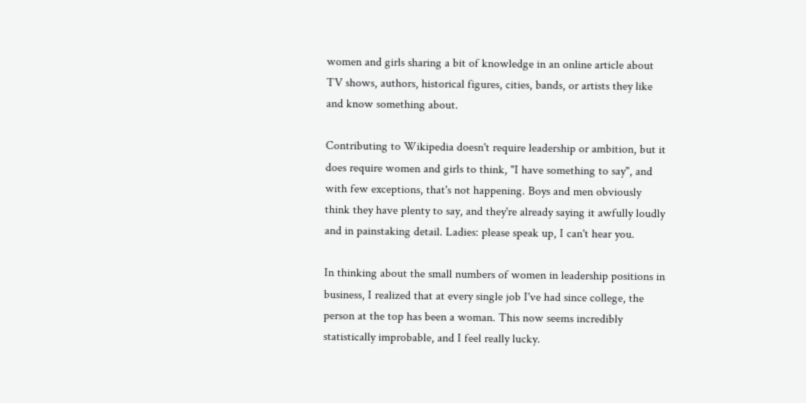women and girls sharing a bit of knowledge in an online article about TV shows, authors, historical figures, cities, bands, or artists they like and know something about.

Contributing to Wikipedia doesn't require leadership or ambition, but it does require women and girls to think, "I have something to say", and with few exceptions, that's not happening. Boys and men obviously think they have plenty to say, and they're already saying it awfully loudly and in painstaking detail. Ladies: please speak up, I can't hear you.

In thinking about the small numbers of women in leadership positions in business, I realized that at every single job I've had since college, the person at the top has been a woman. This now seems incredibly statistically improbable, and I feel really lucky.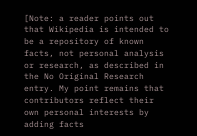[Note: a reader points out that Wikipedia is intended to be a repository of known facts, not personal analysis or research, as described in the No Original Research entry. My point remains that contributors reflect their own personal interests by adding facts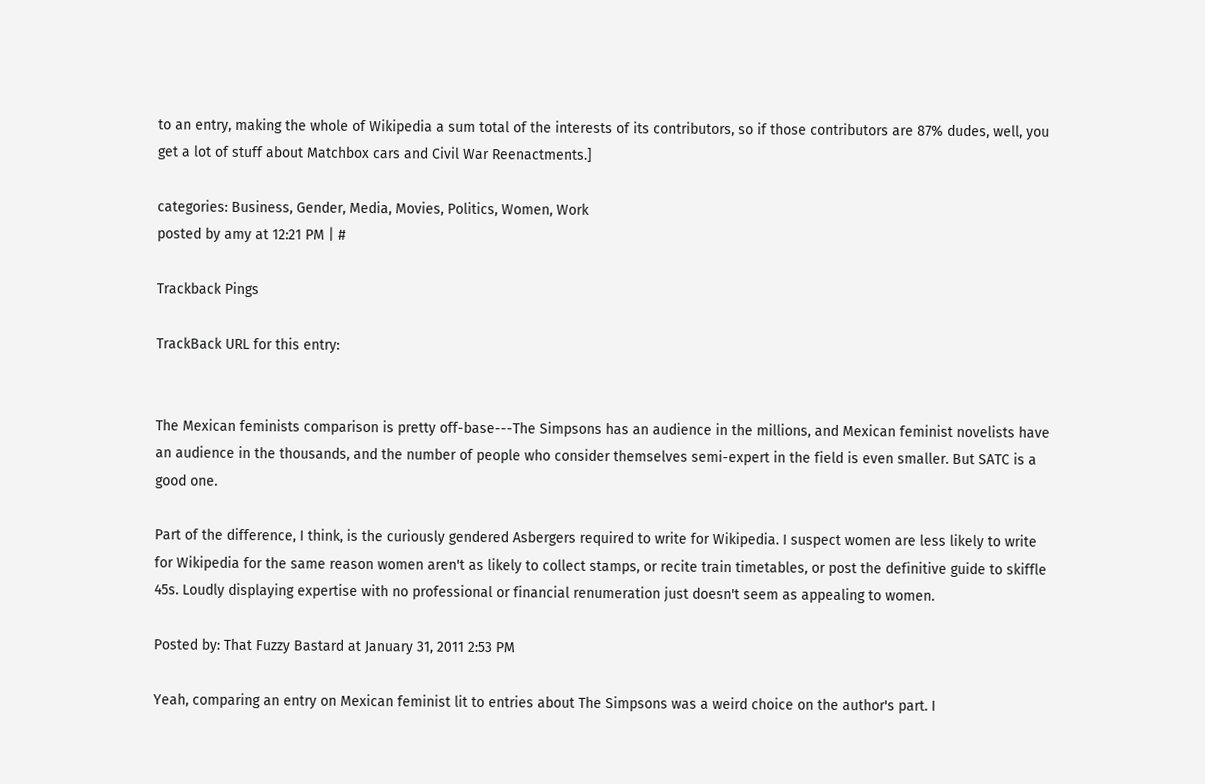to an entry, making the whole of Wikipedia a sum total of the interests of its contributors, so if those contributors are 87% dudes, well, you get a lot of stuff about Matchbox cars and Civil War Reenactments.]

categories: Business, Gender, Media, Movies, Politics, Women, Work
posted by amy at 12:21 PM | #

Trackback Pings

TrackBack URL for this entry:


The Mexican feminists comparison is pretty off-base---The Simpsons has an audience in the millions, and Mexican feminist novelists have an audience in the thousands, and the number of people who consider themselves semi-expert in the field is even smaller. But SATC is a good one.

Part of the difference, I think, is the curiously gendered Asbergers required to write for Wikipedia. I suspect women are less likely to write for Wikipedia for the same reason women aren't as likely to collect stamps, or recite train timetables, or post the definitive guide to skiffle 45s. Loudly displaying expertise with no professional or financial renumeration just doesn't seem as appealing to women.

Posted by: That Fuzzy Bastard at January 31, 2011 2:53 PM

Yeah, comparing an entry on Mexican feminist lit to entries about The Simpsons was a weird choice on the author's part. I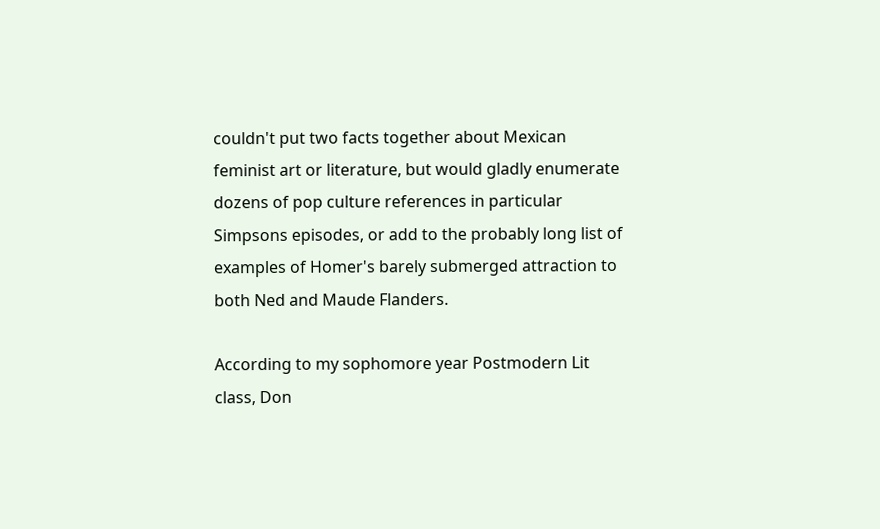couldn't put two facts together about Mexican feminist art or literature, but would gladly enumerate dozens of pop culture references in particular Simpsons episodes, or add to the probably long list of examples of Homer's barely submerged attraction to both Ned and Maude Flanders.

According to my sophomore year Postmodern Lit class, Don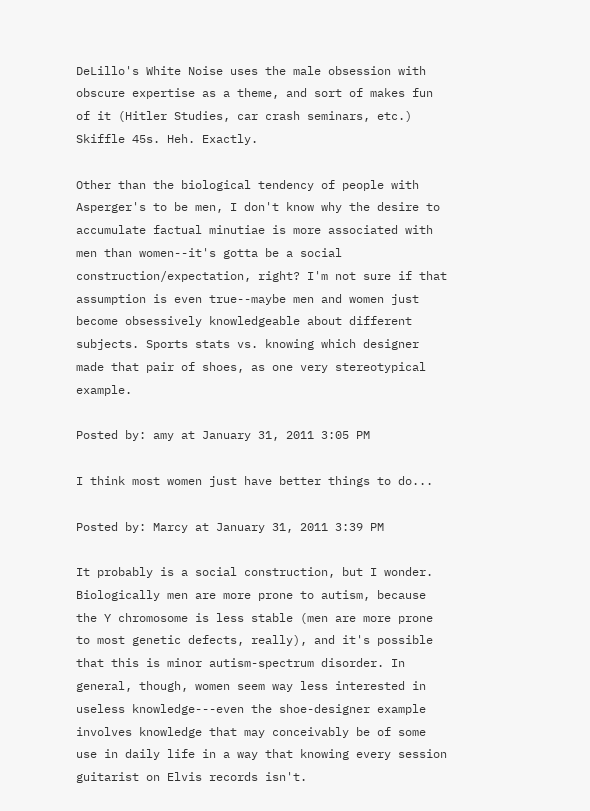DeLillo's White Noise uses the male obsession with obscure expertise as a theme, and sort of makes fun of it (Hitler Studies, car crash seminars, etc.) Skiffle 45s. Heh. Exactly.

Other than the biological tendency of people with Asperger's to be men, I don't know why the desire to accumulate factual minutiae is more associated with men than women--it's gotta be a social construction/expectation, right? I'm not sure if that assumption is even true--maybe men and women just become obsessively knowledgeable about different subjects. Sports stats vs. knowing which designer made that pair of shoes, as one very stereotypical example.

Posted by: amy at January 31, 2011 3:05 PM

I think most women just have better things to do...

Posted by: Marcy at January 31, 2011 3:39 PM

It probably is a social construction, but I wonder. Biologically men are more prone to autism, because the Y chromosome is less stable (men are more prone to most genetic defects, really), and it's possible that this is minor autism-spectrum disorder. In general, though, women seem way less interested in useless knowledge---even the shoe-designer example involves knowledge that may conceivably be of some use in daily life in a way that knowing every session guitarist on Elvis records isn't.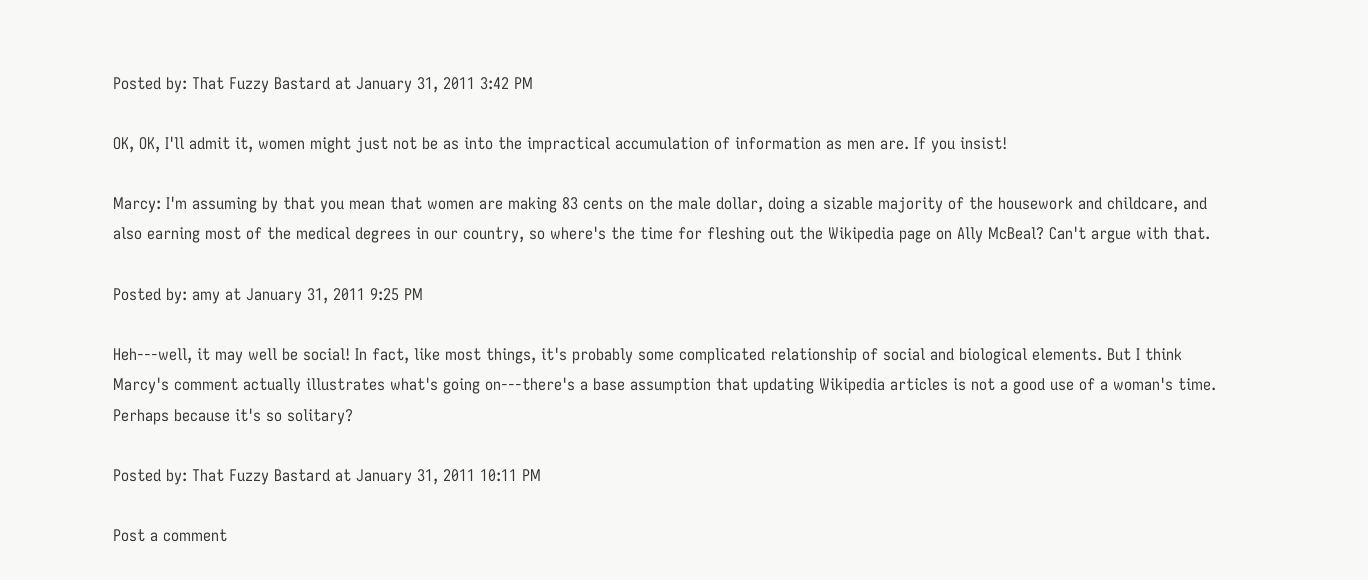Posted by: That Fuzzy Bastard at January 31, 2011 3:42 PM

OK, OK, I'll admit it, women might just not be as into the impractical accumulation of information as men are. If you insist!

Marcy: I'm assuming by that you mean that women are making 83 cents on the male dollar, doing a sizable majority of the housework and childcare, and also earning most of the medical degrees in our country, so where's the time for fleshing out the Wikipedia page on Ally McBeal? Can't argue with that.

Posted by: amy at January 31, 2011 9:25 PM

Heh---well, it may well be social! In fact, like most things, it's probably some complicated relationship of social and biological elements. But I think Marcy's comment actually illustrates what's going on---there's a base assumption that updating Wikipedia articles is not a good use of a woman's time. Perhaps because it's so solitary?

Posted by: That Fuzzy Bastard at January 31, 2011 10:11 PM

Post a comment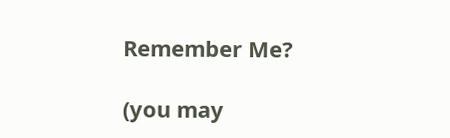Remember Me?

(you may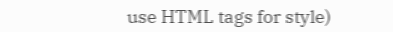use HTML tags for style)